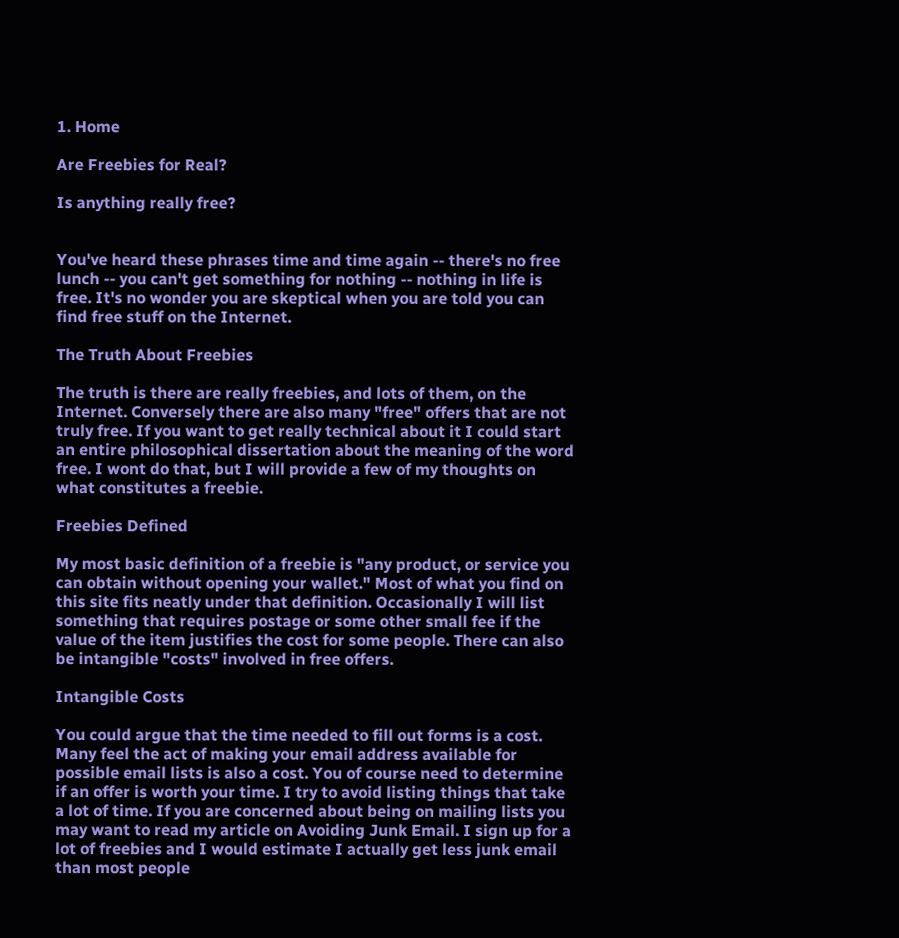1. Home

Are Freebies for Real?

Is anything really free?


You've heard these phrases time and time again -- there's no free lunch -- you can't get something for nothing -- nothing in life is free. It's no wonder you are skeptical when you are told you can find free stuff on the Internet.

The Truth About Freebies

The truth is there are really freebies, and lots of them, on the Internet. Conversely there are also many "free" offers that are not truly free. If you want to get really technical about it I could start an entire philosophical dissertation about the meaning of the word free. I wont do that, but I will provide a few of my thoughts on what constitutes a freebie.

Freebies Defined

My most basic definition of a freebie is "any product, or service you can obtain without opening your wallet." Most of what you find on this site fits neatly under that definition. Occasionally I will list something that requires postage or some other small fee if the value of the item justifies the cost for some people. There can also be intangible "costs" involved in free offers.

Intangible Costs

You could argue that the time needed to fill out forms is a cost. Many feel the act of making your email address available for possible email lists is also a cost. You of course need to determine if an offer is worth your time. I try to avoid listing things that take a lot of time. If you are concerned about being on mailing lists you may want to read my article on Avoiding Junk Email. I sign up for a lot of freebies and I would estimate I actually get less junk email than most people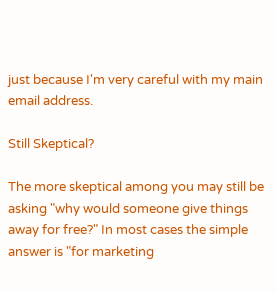just because I'm very careful with my main email address.

Still Skeptical?

The more skeptical among you may still be asking "why would someone give things away for free?" In most cases the simple answer is "for marketing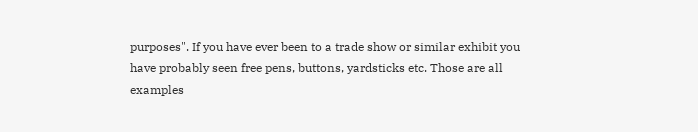purposes". If you have ever been to a trade show or similar exhibit you have probably seen free pens, buttons, yardsticks etc. Those are all examples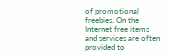of promotional freebies. On the Internet free items and services are often provided to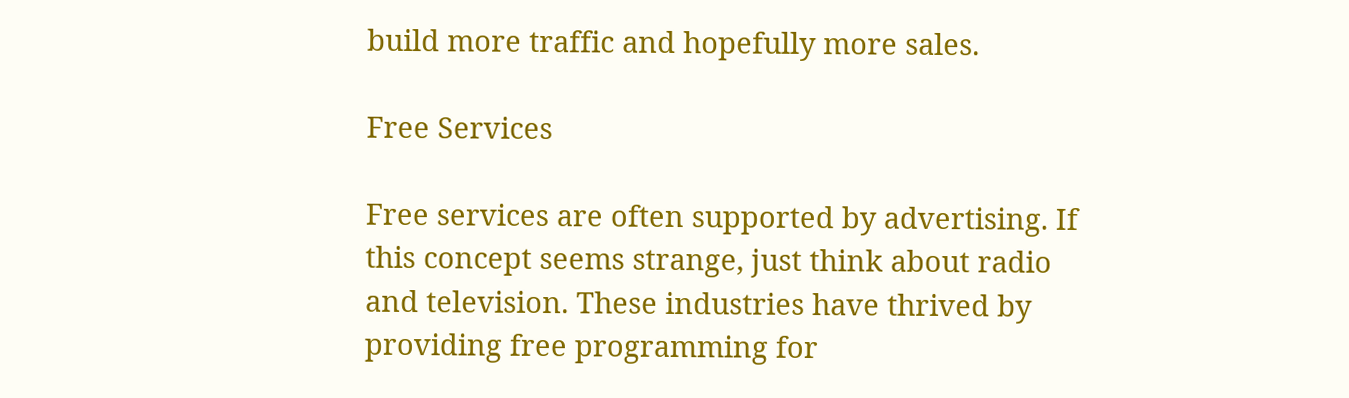build more traffic and hopefully more sales.

Free Services

Free services are often supported by advertising. If this concept seems strange, just think about radio and television. These industries have thrived by providing free programming for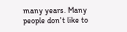many years. Many people don't like to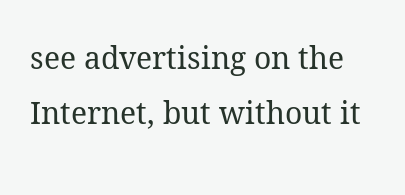see advertising on the Internet, but without it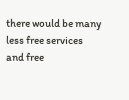there would be many less free services and free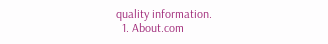quality information.
  1. About.com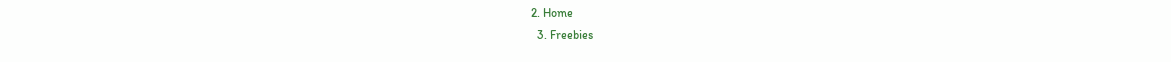2. Home
  3. Freebies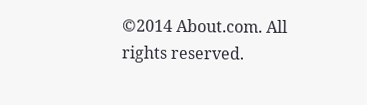©2014 About.com. All rights reserved.